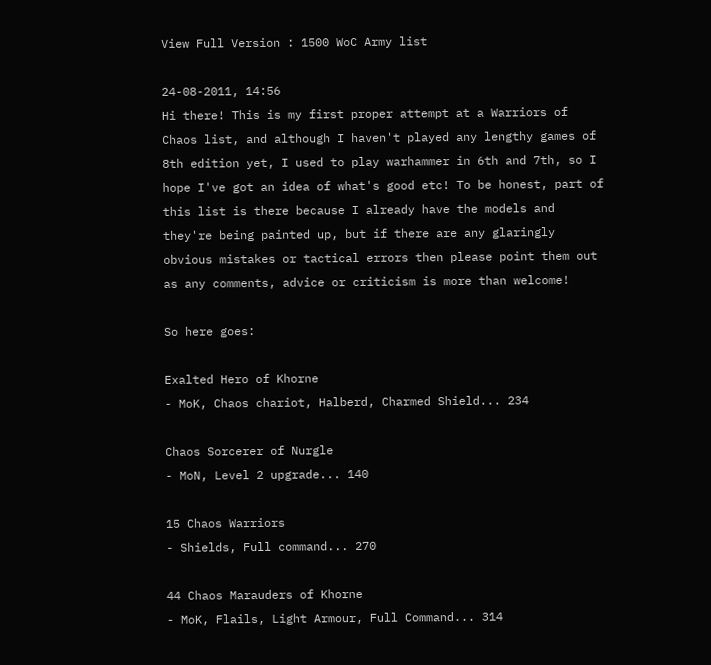View Full Version : 1500 WoC Army list

24-08-2011, 14:56
Hi there! This is my first proper attempt at a Warriors of Chaos list, and although I haven't played any lengthy games of 8th edition yet, I used to play warhammer in 6th and 7th, so I hope I've got an idea of what's good etc! To be honest, part of this list is there because I already have the models and they're being painted up, but if there are any glaringly obvious mistakes or tactical errors then please point them out as any comments, advice or criticism is more than welcome!

So here goes:

Exalted Hero of Khorne
- MoK, Chaos chariot, Halberd, Charmed Shield... 234

Chaos Sorcerer of Nurgle
- MoN, Level 2 upgrade... 140

15 Chaos Warriors
- Shields, Full command... 270

44 Chaos Marauders of Khorne
- MoK, Flails, Light Armour, Full Command... 314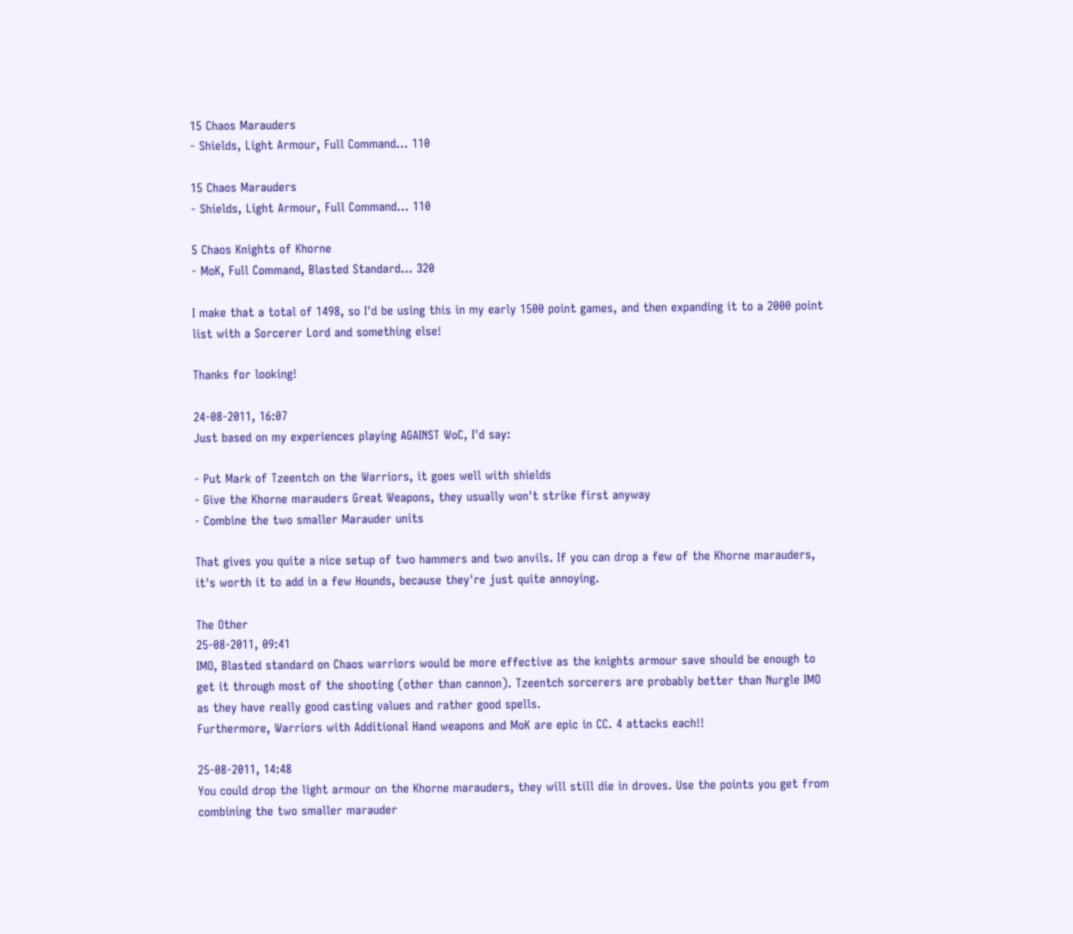15 Chaos Marauders
- Shields, Light Armour, Full Command... 110

15 Chaos Marauders
- Shields, Light Armour, Full Command... 110

5 Chaos Knights of Khorne
- MoK, Full Command, Blasted Standard... 320

I make that a total of 1498, so I'd be using this in my early 1500 point games, and then expanding it to a 2000 point list with a Sorcerer Lord and something else!

Thanks for looking!

24-08-2011, 16:07
Just based on my experiences playing AGAINST WoC, I'd say:

- Put Mark of Tzeentch on the Warriors, it goes well with shields
- Give the Khorne marauders Great Weapons, they usually won't strike first anyway
- Combine the two smaller Marauder units

That gives you quite a nice setup of two hammers and two anvils. If you can drop a few of the Khorne marauders, it's worth it to add in a few Hounds, because they're just quite annoying.

The Other
25-08-2011, 09:41
IMO, Blasted standard on Chaos warriors would be more effective as the knights armour save should be enough to get it through most of the shooting (other than cannon). Tzeentch sorcerers are probably better than Nurgle IMO as they have really good casting values and rather good spells.
Furthermore, Warriors with Additional Hand weapons and MoK are epic in CC. 4 attacks each!!

25-08-2011, 14:48
You could drop the light armour on the Khorne marauders, they will still die in droves. Use the points you get from combining the two smaller marauder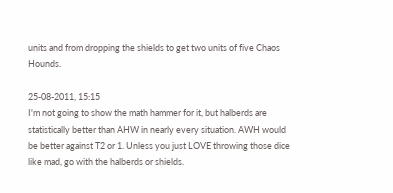units and from dropping the shields to get two units of five Chaos Hounds.

25-08-2011, 15:15
I'm not going to show the math hammer for it, but halberds are statistically better than AHW in nearly every situation. AWH would be better against T2 or 1. Unless you just LOVE throwing those dice like mad, go with the halberds or shields.